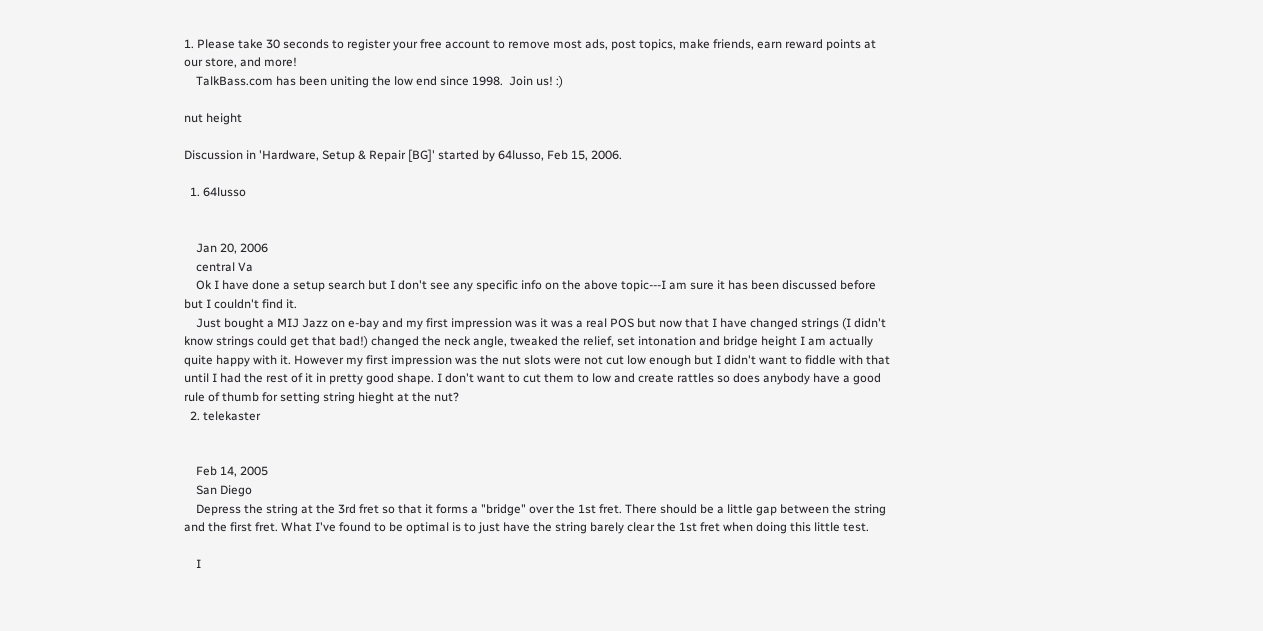1. Please take 30 seconds to register your free account to remove most ads, post topics, make friends, earn reward points at our store, and more!
    TalkBass.com has been uniting the low end since 1998.  Join us! :)

nut height

Discussion in 'Hardware, Setup & Repair [BG]' started by 64lusso, Feb 15, 2006.

  1. 64lusso


    Jan 20, 2006
    central Va
    Ok I have done a setup search but I don't see any specific info on the above topic---I am sure it has been discussed before but I couldn't find it.
    Just bought a MIJ Jazz on e-bay and my first impression was it was a real POS but now that I have changed strings (I didn't know strings could get that bad!) changed the neck angle, tweaked the relief, set intonation and bridge height I am actually quite happy with it. However my first impression was the nut slots were not cut low enough but I didn't want to fiddle with that until I had the rest of it in pretty good shape. I don't want to cut them to low and create rattles so does anybody have a good rule of thumb for setting string hieght at the nut?
  2. telekaster


    Feb 14, 2005
    San Diego
    Depress the string at the 3rd fret so that it forms a "bridge" over the 1st fret. There should be a little gap between the string and the first fret. What I've found to be optimal is to just have the string barely clear the 1st fret when doing this little test.

    I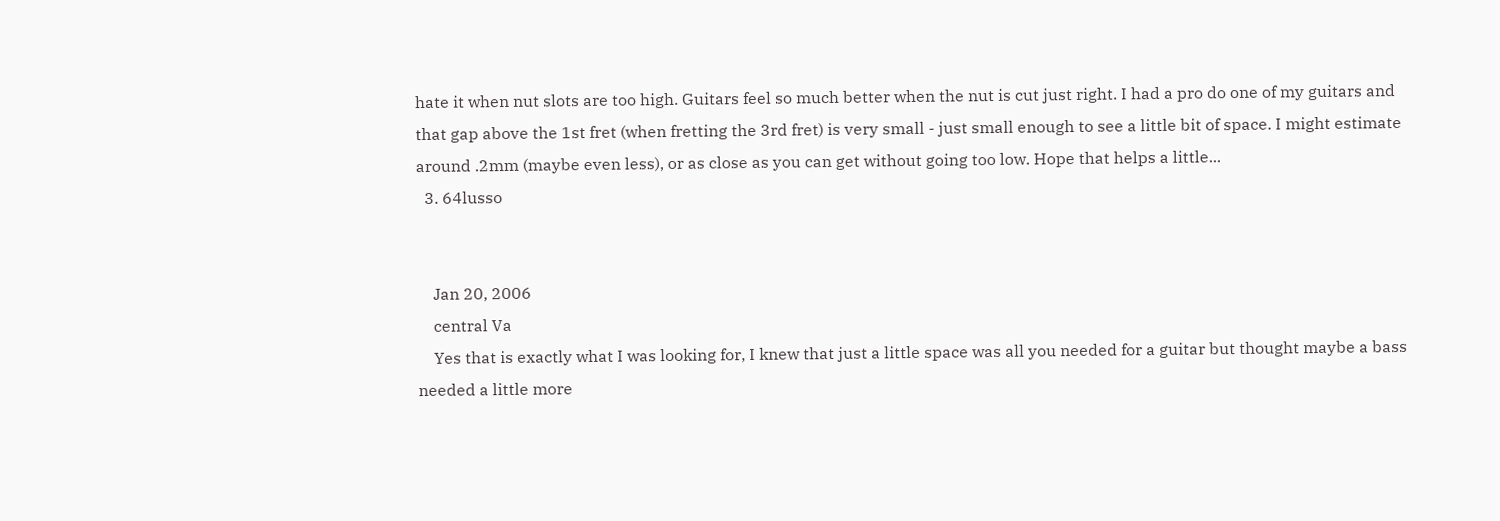hate it when nut slots are too high. Guitars feel so much better when the nut is cut just right. I had a pro do one of my guitars and that gap above the 1st fret (when fretting the 3rd fret) is very small - just small enough to see a little bit of space. I might estimate around .2mm (maybe even less), or as close as you can get without going too low. Hope that helps a little...
  3. 64lusso


    Jan 20, 2006
    central Va
    Yes that is exactly what I was looking for, I knew that just a little space was all you needed for a guitar but thought maybe a bass needed a little more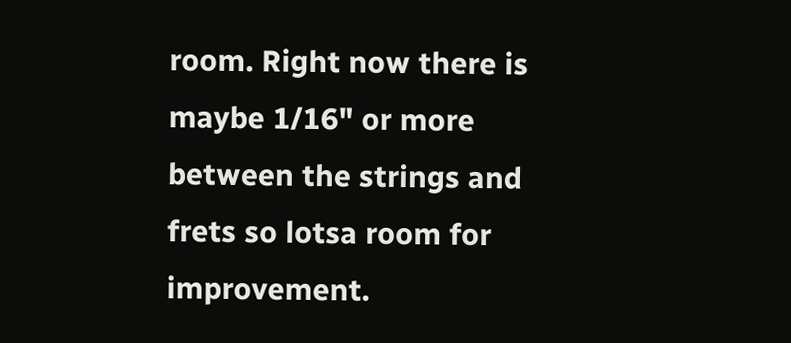room. Right now there is maybe 1/16" or more between the strings and frets so lotsa room for improvement.